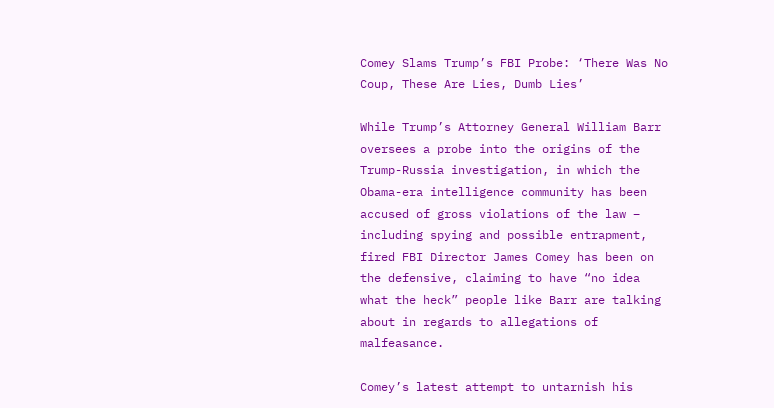Comey Slams Trump’s FBI Probe: ‘There Was No Coup, These Are Lies, Dumb Lies’

While Trump’s Attorney General William Barr oversees a probe into the origins of the Trump-Russia investigation, in which the Obama-era intelligence community has been accused of gross violations of the law – including spying and possible entrapment, fired FBI Director James Comey has been on the defensive, claiming to have “no idea what the heck” people like Barr are talking about in regards to allegations of malfeasance.

Comey’s latest attempt to untarnish his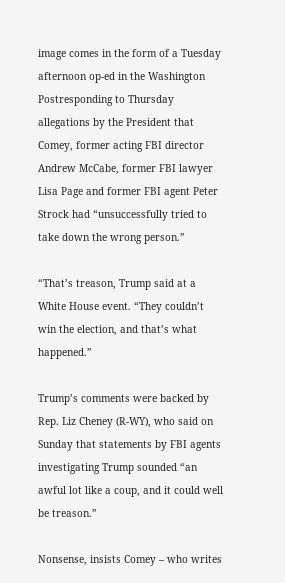image comes in the form of a Tuesday afternoon op-ed in the Washington Postresponding to Thursday allegations by the President that Comey, former acting FBI director Andrew McCabe, former FBI lawyer Lisa Page and former FBI agent Peter Strock had “unsuccessfully tried to take down the wrong person.”

“That’s treason, Trump said at a White House event. “They couldn’t win the election, and that’s what happened.”

Trump’s comments were backed by Rep. Liz Cheney (R-WY), who said on Sunday that statements by FBI agents investigating Trump sounded “an awful lot like a coup, and it could well be treason.”

Nonsense, insists Comey – who writes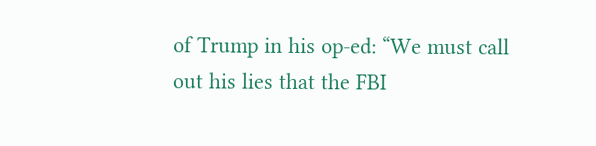of Trump in his op-ed: “We must call out his lies that the FBI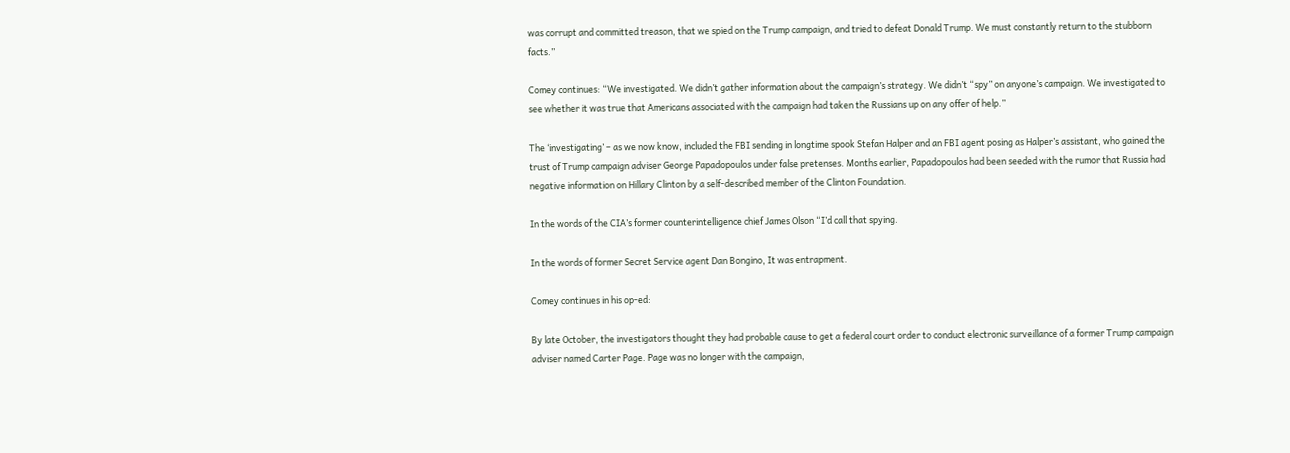was corrupt and committed treason, that we spied on the Trump campaign, and tried to defeat Donald Trump. We must constantly return to the stubborn facts.”

Comey continues: “We investigated. We didn’t gather information about the campaign’s strategy. We didn’t “spy” on anyone’s campaign. We investigated to see whether it was true that Americans associated with the campaign had taken the Russians up on any offer of help.”

The ‘investigating’ – as we now know, included the FBI sending in longtime spook Stefan Halper and an FBI agent posing as Halper’s assistant, who gained the trust of Trump campaign adviser George Papadopoulos under false pretenses. Months earlier, Papadopoulos had been seeded with the rumor that Russia had negative information on Hillary Clinton by a self-described member of the Clinton Foundation.

In the words of the CIA’s former counterintelligence chief James Olson “I’d call that spying.

In the words of former Secret Service agent Dan Bongino, It was entrapment.

Comey continues in his op-ed:

By late October, the investigators thought they had probable cause to get a federal court order to conduct electronic surveillance of a former Trump campaign adviser named Carter Page. Page was no longer with the campaign,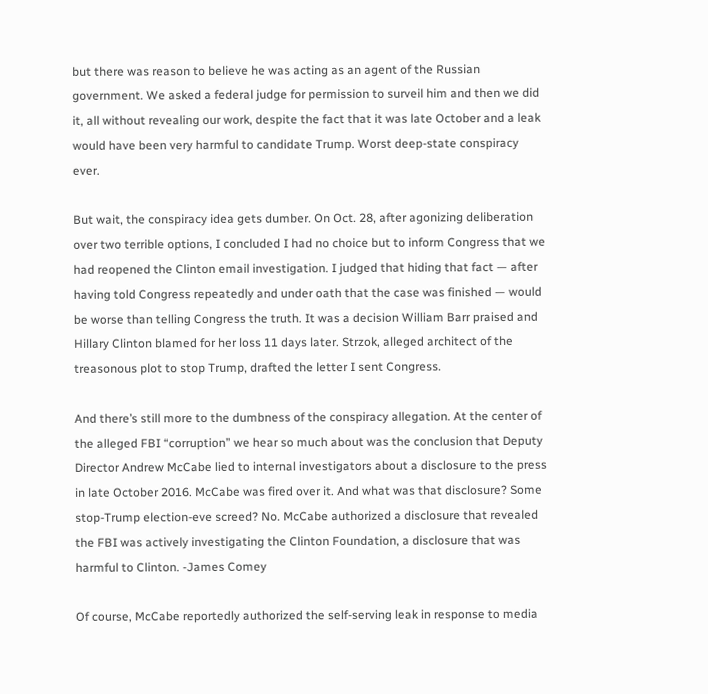but there was reason to believe he was acting as an agent of the Russian government. We asked a federal judge for permission to surveil him and then we did it, all without revealing our work, despite the fact that it was late October and a leak would have been very harmful to candidate Trump. Worst deep-state conspiracy ever.

But wait, the conspiracy idea gets dumber. On Oct. 28, after agonizing deliberation over two terrible options, I concluded I had no choice but to inform Congress that we had reopened the Clinton email investigation. I judged that hiding that fact — after having told Congress repeatedly and under oath that the case was finished — would be worse than telling Congress the truth. It was a decision William Barr praised and Hillary Clinton blamed for her loss 11 days later. Strzok, alleged architect of the treasonous plot to stop Trump, drafted the letter I sent Congress.

And there’s still more to the dumbness of the conspiracy allegation. At the center of the alleged FBI “corruption” we hear so much about was the conclusion that Deputy Director Andrew McCabe lied to internal investigators about a disclosure to the press in late October 2016. McCabe was fired over it. And what was that disclosure? Some stop-Trump election-eve screed? No. McCabe authorized a disclosure that revealed the FBI was actively investigating the Clinton Foundation, a disclosure that was harmful to Clinton. -James Comey

Of course, McCabe reportedly authorized the self-serving leak in response to media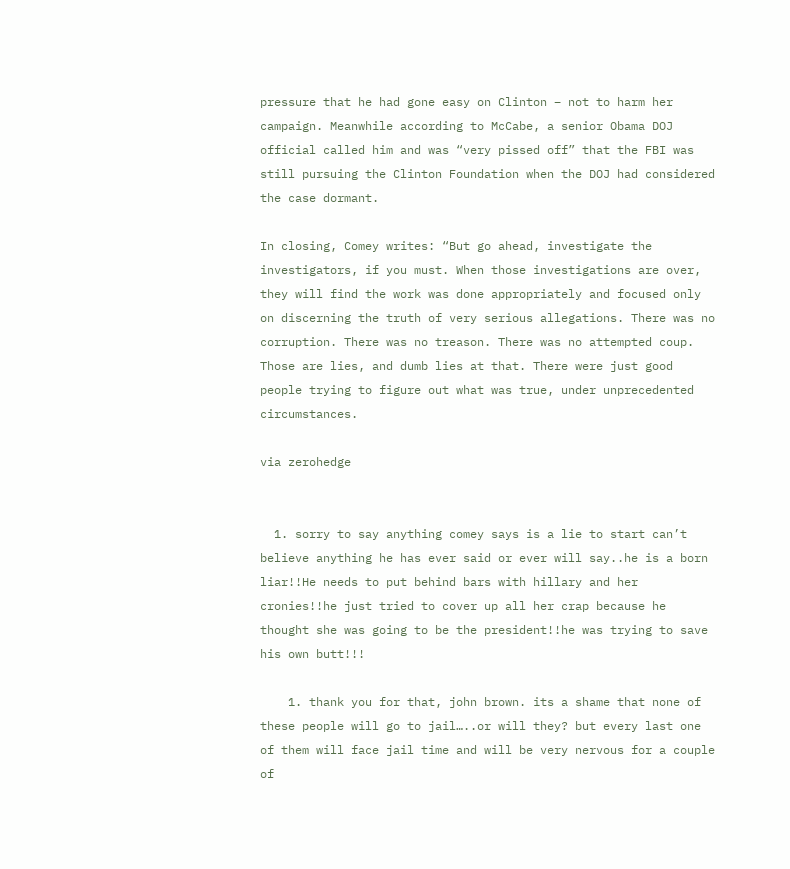pressure that he had gone easy on Clinton – not to harm her campaign. Meanwhile according to McCabe, a senior Obama DOJ official called him and was “very pissed off” that the FBI was still pursuing the Clinton Foundation when the DOJ had considered the case dormant.

In closing, Comey writes: “But go ahead, investigate the investigators, if you must. When those investigations are over, they will find the work was done appropriately and focused only on discerning the truth of very serious allegations. There was no corruption. There was no treason. There was no attempted coup. Those are lies, and dumb lies at that. There were just good people trying to figure out what was true, under unprecedented circumstances.

via zerohedge


  1. sorry to say anything comey says is a lie to start can’t believe anything he has ever said or ever will say..he is a born liar!!He needs to put behind bars with hillary and her cronies!!he just tried to cover up all her crap because he thought she was going to be the president!!he was trying to save his own butt!!!

    1. thank you for that, john brown. its a shame that none of these people will go to jail…..or will they? but every last one of them will face jail time and will be very nervous for a couple of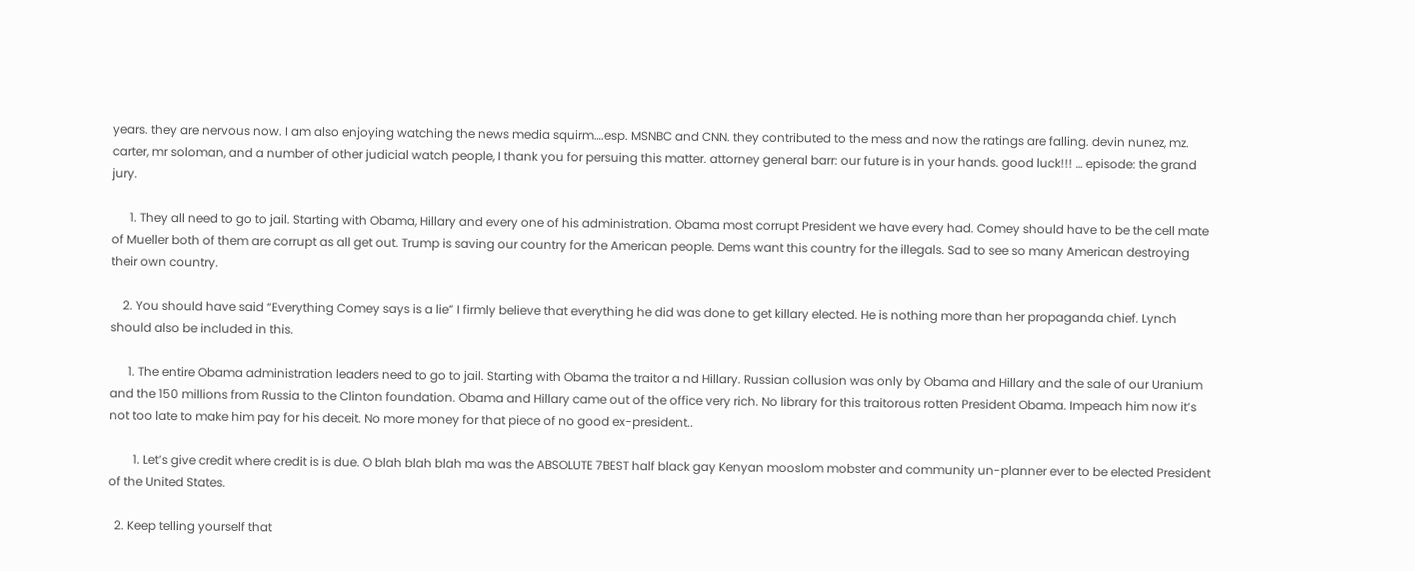years. they are nervous now. I am also enjoying watching the news media squirm….esp. MSNBC and CNN. they contributed to the mess and now the ratings are falling. devin nunez, mz. carter, mr soloman, and a number of other judicial watch people, I thank you for persuing this matter. attorney general barr: our future is in your hands. good luck!!! … episode: the grand jury.

      1. They all need to go to jail. Starting with Obama, Hillary and every one of his administration. Obama most corrupt President we have every had. Comey should have to be the cell mate of Mueller both of them are corrupt as all get out. Trump is saving our country for the American people. Dems want this country for the illegals. Sad to see so many American destroying their own country.

    2. You should have said “Everything Comey says is a lie” I firmly believe that everything he did was done to get killary elected. He is nothing more than her propaganda chief. Lynch should also be included in this.

      1. The entire Obama administration leaders need to go to jail. Starting with Obama the traitor a nd Hillary. Russian collusion was only by Obama and Hillary and the sale of our Uranium and the 150 millions from Russia to the Clinton foundation. Obama and Hillary came out of the office very rich. No library for this traitorous rotten President Obama. Impeach him now it’s not too late to make him pay for his deceit. No more money for that piece of no good ex-president..

        1. Let’s give credit where credit is is due. O blah blah blah ma was the ABSOLUTE 7BEST half black gay Kenyan mooslom mobster and community un-planner ever to be elected President of the United States.

  2. Keep telling yourself that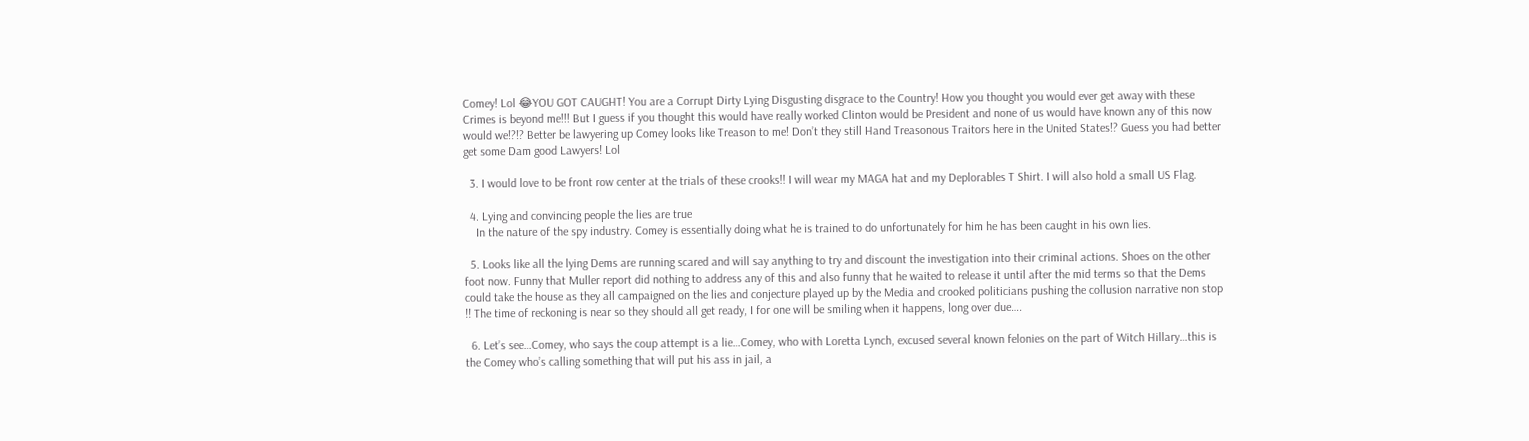Comey! Lol 😂YOU GOT CAUGHT! You are a Corrupt Dirty Lying Disgusting disgrace to the Country! How you thought you would ever get away with these Crimes is beyond me!!! But I guess if you thought this would have really worked Clinton would be President and none of us would have known any of this now would we!?!? Better be lawyering up Comey looks like Treason to me! Don’t they still Hand Treasonous Traitors here in the United States!? Guess you had better get some Dam good Lawyers! Lol

  3. I would love to be front row center at the trials of these crooks!! I will wear my MAGA hat and my Deplorables T Shirt. I will also hold a small US Flag.

  4. Lying and convincing people the lies are true
    In the nature of the spy industry. Comey is essentially doing what he is trained to do unfortunately for him he has been caught in his own lies.

  5. Looks like all the lying Dems are running scared and will say anything to try and discount the investigation into their criminal actions. Shoes on the other foot now. Funny that Muller report did nothing to address any of this and also funny that he waited to release it until after the mid terms so that the Dems could take the house as they all campaigned on the lies and conjecture played up by the Media and crooked politicians pushing the collusion narrative non stop !! The time of reckoning is near so they should all get ready, I for one will be smiling when it happens, long over due….

  6. Let’s see…Comey, who says the coup attempt is a lie…Comey, who with Loretta Lynch, excused several known felonies on the part of Witch Hillary…this is the Comey who’s calling something that will put his ass in jail, a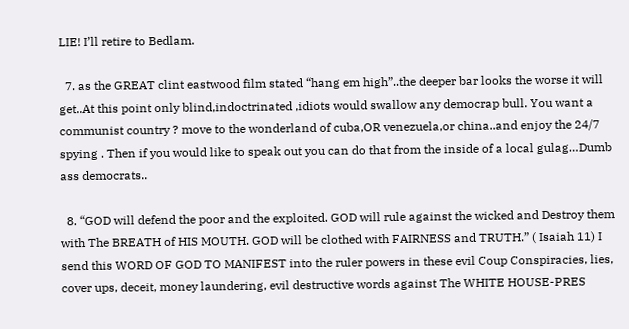LIE! I’ll retire to Bedlam.

  7. as the GREAT clint eastwood film stated “hang em high”..the deeper bar looks the worse it will get..At this point only blind,indoctrinated ,idiots would swallow any democrap bull. You want a communist country ? move to the wonderland of cuba,OR venezuela,or china..and enjoy the 24/7 spying . Then if you would like to speak out you can do that from the inside of a local gulag…Dumb ass democrats..

  8. “GOD will defend the poor and the exploited. GOD will rule against the wicked and Destroy them with The BREATH of HIS MOUTH. GOD will be clothed with FAIRNESS and TRUTH.” ( Isaiah 11) I send this WORD OF GOD TO MANIFEST into the ruler powers in these evil Coup Conspiracies, lies, cover ups, deceit, money laundering, evil destructive words against The WHITE HOUSE-PRES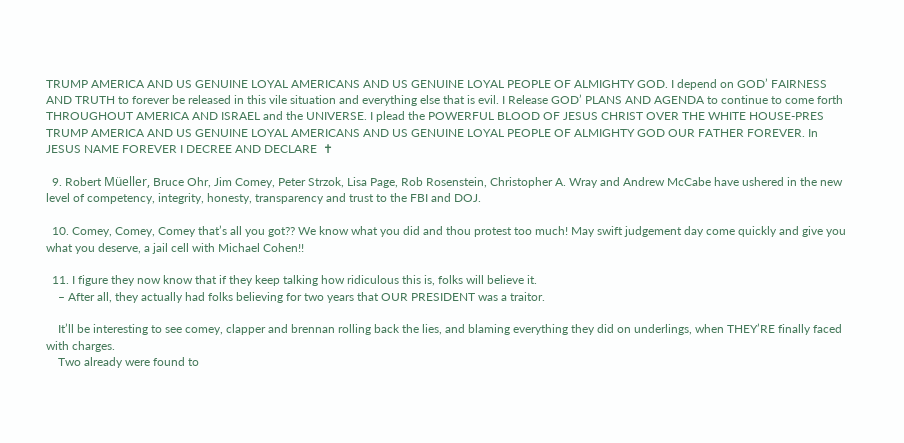TRUMP AMERICA AND US GENUINE LOYAL AMERICANS AND US GENUINE LOYAL PEOPLE OF ALMIGHTY GOD. I depend on GOD’ FAIRNESS AND TRUTH to forever be released in this vile situation and everything else that is evil. I Release GOD’ PLANS AND AGENDA to continue to come forth THROUGHOUT AMERICA AND ISRAEL and the UNIVERSE. I plead the POWERFUL BLOOD OF JESUS CHRIST OVER THE WHITE HOUSE-PRES TRUMP AMERICA AND US GENUINE LOYAL AMERICANS AND US GENUINE LOYAL PEOPLE OF ALMIGHTY GOD OUR FATHER FOREVER. In JESUS NAME FOREVER I DECREE AND DECLARE  ✝

  9. Robert Müeller, Bruce Ohr, Jim Comey, Peter Strzok, Lisa Page, Rob Rosenstein, Christopher A. Wray and Andrew McCabe have ushered in the new level of competency, integrity, honesty, transparency and trust to the FBI and DOJ.

  10. Comey, Comey, Comey that’s all you got?? We know what you did and thou protest too much! May swift judgement day come quickly and give you what you deserve, a jail cell with Michael Cohen!!

  11. I figure they now know that if they keep talking how ridiculous this is, folks will believe it.
    – After all, they actually had folks believing for two years that OUR PRESIDENT was a traitor.

    It’ll be interesting to see comey, clapper and brennan rolling back the lies, and blaming everything they did on underlings, when THEY’RE finally faced with charges.
    Two already were found to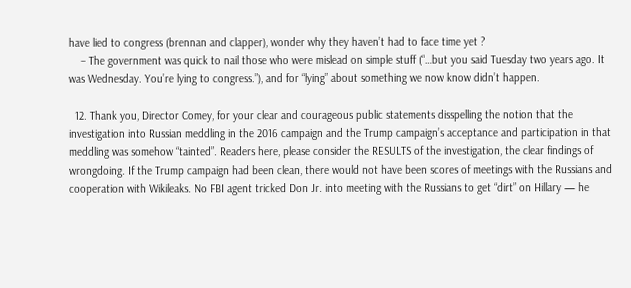have lied to congress (brennan and clapper), wonder why they haven’t had to face time yet ?
    – The government was quick to nail those who were mislead on simple stuff (“…but you said Tuesday two years ago. It was Wednesday. You’re lying to congress.”), and for “lying” about something we now know didn’t happen.

  12. Thank you, Director Comey, for your clear and courageous public statements disspelling the notion that the investigation into Russian meddling in the 2016 campaign and the Trump campaign’s acceptance and participation in that meddling was somehow “tainted”. Readers here, please consider the RESULTS of the investigation, the clear findings of wrongdoing. If the Trump campaign had been clean, there would not have been scores of meetings with the Russians and cooperation with Wikileaks. No FBI agent tricked Don Jr. into meeting with the Russians to get “dirt” on Hillary — he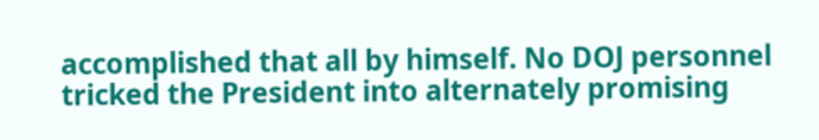accomplished that all by himself. No DOJ personnel tricked the President into alternately promising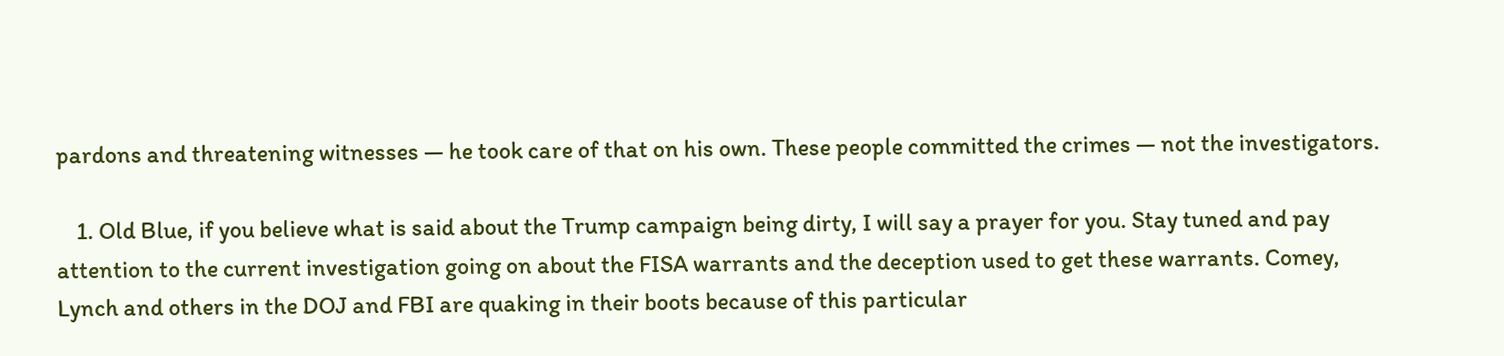pardons and threatening witnesses — he took care of that on his own. These people committed the crimes — not the investigators.

    1. Old Blue, if you believe what is said about the Trump campaign being dirty, I will say a prayer for you. Stay tuned and pay attention to the current investigation going on about the FISA warrants and the deception used to get these warrants. Comey, Lynch and others in the DOJ and FBI are quaking in their boots because of this particular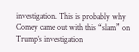investigation. This is probably why Comey came out with this “slam” on Trump’s investigation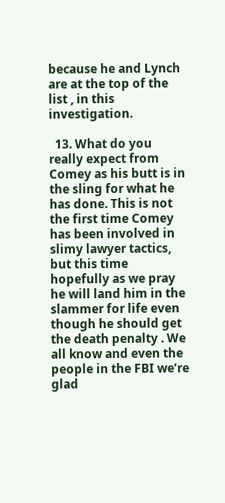because he and Lynch are at the top of the list , in this investigation.

  13. What do you really expect from Comey as his butt is in the sling for what he has done. This is not the first time Comey has been involved in slimy lawyer tactics, but this time hopefully as we pray he will land him in the slammer for life even though he should get the death penalty . We all know and even the people in the FBI we’re glad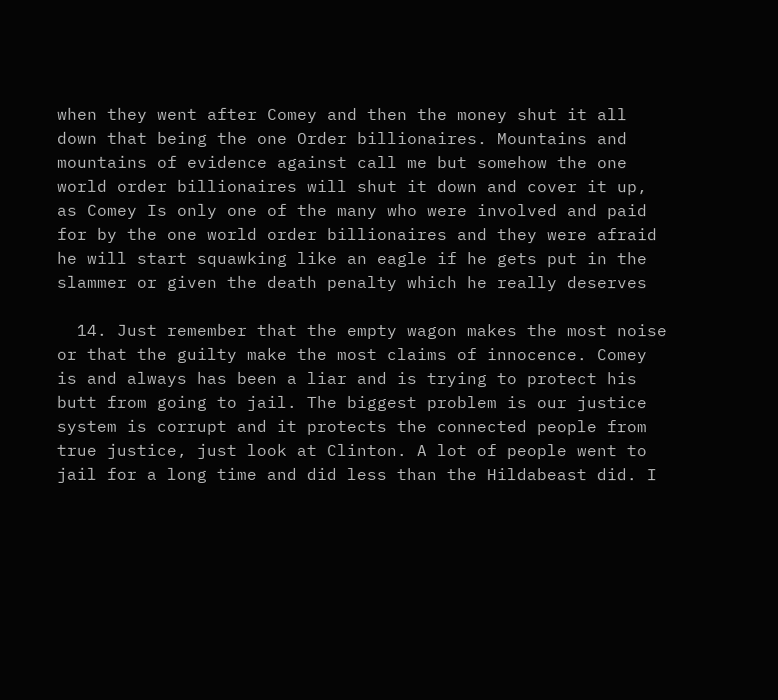when they went after Comey and then the money shut it all down that being the one Order billionaires. Mountains and mountains of evidence against call me but somehow the one world order billionaires will shut it down and cover it up, as Comey Is only one of the many who were involved and paid for by the one world order billionaires and they were afraid he will start squawking like an eagle if he gets put in the slammer or given the death penalty which he really deserves

  14. Just remember that the empty wagon makes the most noise or that the guilty make the most claims of innocence. Comey is and always has been a liar and is trying to protect his butt from going to jail. The biggest problem is our justice system is corrupt and it protects the connected people from true justice, just look at Clinton. A lot of people went to jail for a long time and did less than the Hildabeast did. I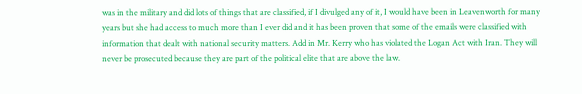was in the military and did lots of things that are classified, if I divulged any of it, I would have been in Leavenworth for many years but she had access to much more than I ever did and it has been proven that some of the emails were classified with information that dealt with national security matters. Add in Mr. Kerry who has violated the Logan Act with Iran. They will never be prosecuted because they are part of the political elite that are above the law.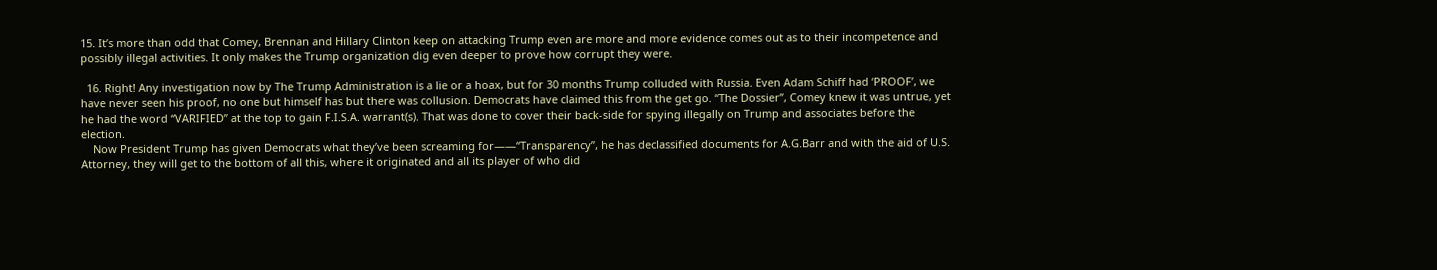15. It’s more than odd that Comey, Brennan and Hillary Clinton keep on attacking Trump even are more and more evidence comes out as to their incompetence and possibly illegal activities. It only makes the Trump organization dig even deeper to prove how corrupt they were.

  16. Right! Any investigation now by The Trump Administration is a lie or a hoax, but for 30 months Trump colluded with Russia. Even Adam Schiff had ‘PROOF’, we have never seen his proof, no one but himself has but there was collusion. Democrats have claimed this from the get go. “The Dossier”, Comey knew it was untrue, yet he had the word “VARIFIED” at the top to gain F.I.S.A. warrant(s). That was done to cover their back-side for spying illegally on Trump and associates before the election.
    Now President Trump has given Democrats what they’ve been screaming for——“Transparency”, he has declassified documents for A.G.Barr and with the aid of U.S. Attorney, they will get to the bottom of all this, where it originated and all its player of who did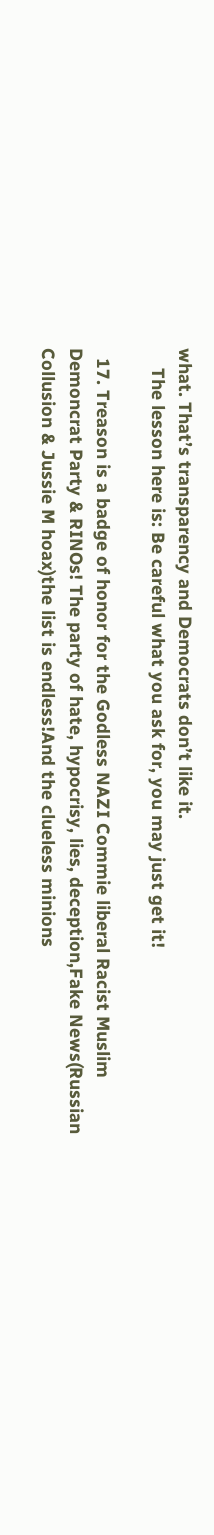what. That’s transparency and Democrats don’t like it.
    The lesson here is: Be careful what you ask for, you may just get it!

  17. Treason is a badge of honor for the Godless NAZI Commie liberal Racist Muslim Demoncrat Party & RINOs! The party of hate, hypocrisy, lies, deception,Fake News(Russian Collusion & Jussie M hoax)the list is endless!And the clueless minions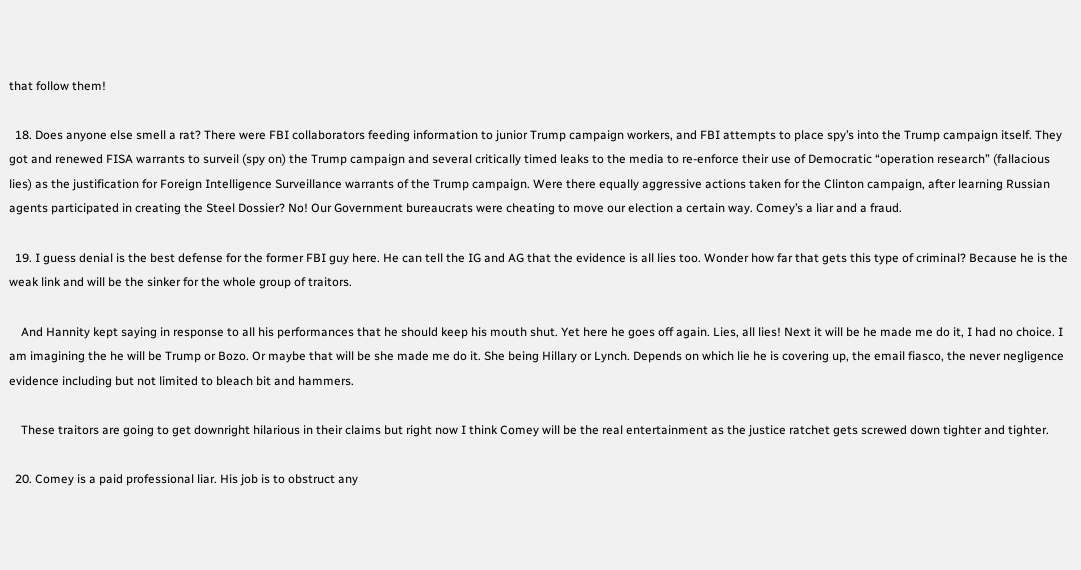that follow them!

  18. Does anyone else smell a rat? There were FBI collaborators feeding information to junior Trump campaign workers, and FBI attempts to place spy’s into the Trump campaign itself. They got and renewed FISA warrants to surveil (spy on) the Trump campaign and several critically timed leaks to the media to re-enforce their use of Democratic “operation research” (fallacious lies) as the justification for Foreign Intelligence Surveillance warrants of the Trump campaign. Were there equally aggressive actions taken for the Clinton campaign, after learning Russian agents participated in creating the Steel Dossier? No! Our Government bureaucrats were cheating to move our election a certain way. Comey’s a liar and a fraud.

  19. I guess denial is the best defense for the former FBI guy here. He can tell the IG and AG that the evidence is all lies too. Wonder how far that gets this type of criminal? Because he is the weak link and will be the sinker for the whole group of traitors.

    And Hannity kept saying in response to all his performances that he should keep his mouth shut. Yet here he goes off again. Lies, all lies! Next it will be he made me do it, I had no choice. I am imagining the he will be Trump or Bozo. Or maybe that will be she made me do it. She being Hillary or Lynch. Depends on which lie he is covering up, the email fiasco, the never negligence evidence including but not limited to bleach bit and hammers.

    These traitors are going to get downright hilarious in their claims but right now I think Comey will be the real entertainment as the justice ratchet gets screwed down tighter and tighter.

  20. Comey is a paid professional liar. His job is to obstruct any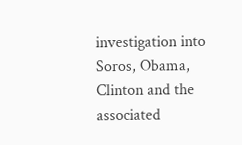investigation into Soros, Obama, Clinton and the associated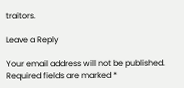traitors.

Leave a Reply

Your email address will not be published. Required fields are marked *